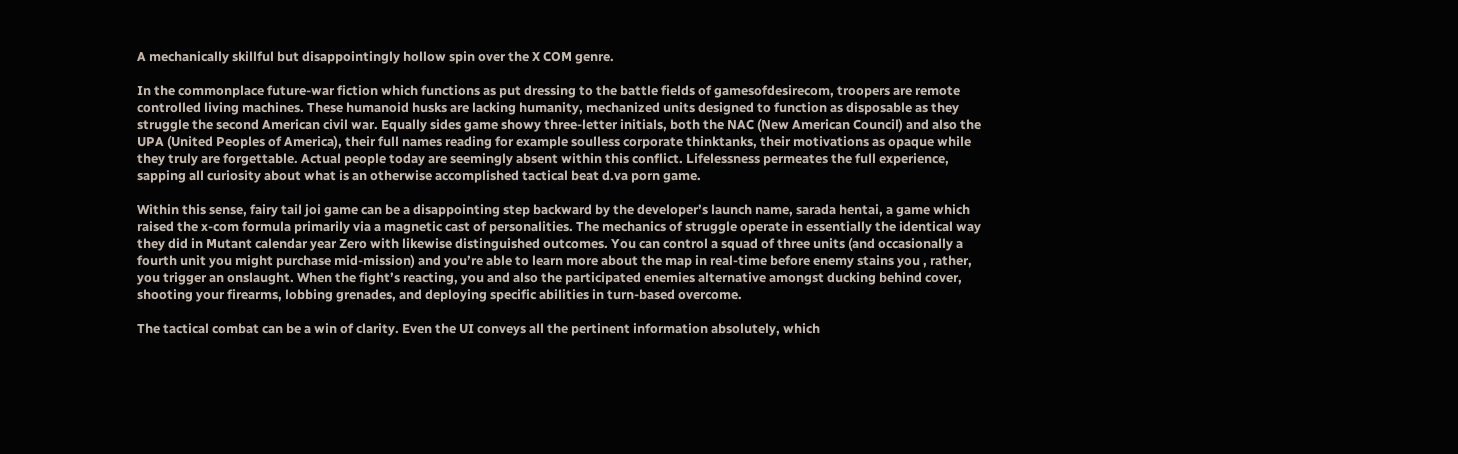A mechanically skillful but disappointingly hollow spin over the X COM genre.

In the commonplace future-war fiction which functions as put dressing to the battle fields of gamesofdesirecom, troopers are remote controlled living machines. These humanoid husks are lacking humanity, mechanized units designed to function as disposable as they struggle the second American civil war. Equally sides game showy three-letter initials, both the NAC (New American Council) and also the UPA (United Peoples of America), their full names reading for example soulless corporate thinktanks, their motivations as opaque while they truly are forgettable. Actual people today are seemingly absent within this conflict. Lifelessness permeates the full experience, sapping all curiosity about what is an otherwise accomplished tactical beat d.va porn game.

Within this sense, fairy tail joi game can be a disappointing step backward by the developer’s launch name, sarada hentai, a game which raised the x-com formula primarily via a magnetic cast of personalities. The mechanics of struggle operate in essentially the identical way they did in Mutant calendar year Zero with likewise distinguished outcomes. You can control a squad of three units (and occasionally a fourth unit you might purchase mid-mission) and you’re able to learn more about the map in real-time before enemy stains you , rather, you trigger an onslaught. When the fight’s reacting, you and also the participated enemies alternative amongst ducking behind cover, shooting your firearms, lobbing grenades, and deploying specific abilities in turn-based overcome.

The tactical combat can be a win of clarity. Even the UI conveys all the pertinent information absolutely, which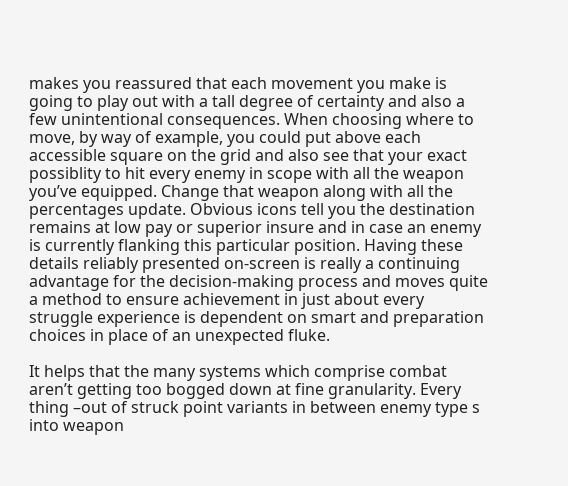makes you reassured that each movement you make is going to play out with a tall degree of certainty and also a few unintentional consequences. When choosing where to move, by way of example, you could put above each accessible square on the grid and also see that your exact possiblity to hit every enemy in scope with all the weapon you’ve equipped. Change that weapon along with all the percentages update. Obvious icons tell you the destination remains at low pay or superior insure and in case an enemy is currently flanking this particular position. Having these details reliably presented on-screen is really a continuing advantage for the decision-making process and moves quite a method to ensure achievement in just about every struggle experience is dependent on smart and preparation choices in place of an unexpected fluke.

It helps that the many systems which comprise combat aren’t getting too bogged down at fine granularity. Every thing –out of struck point variants in between enemy type s into weapon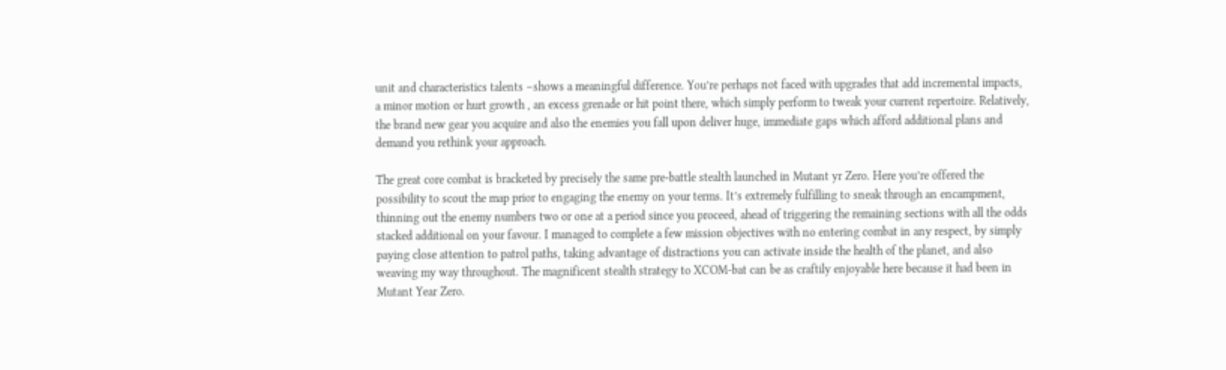unit and characteristics talents –shows a meaningful difference. You’re perhaps not faced with upgrades that add incremental impacts, a minor motion or hurt growth , an excess grenade or hit point there, which simply perform to tweak your current repertoire. Relatively, the brand new gear you acquire and also the enemies you fall upon deliver huge, immediate gaps which afford additional plans and demand you rethink your approach.

The great core combat is bracketed by precisely the same pre-battle stealth launched in Mutant yr Zero. Here you’re offered the possibility to scout the map prior to engaging the enemy on your terms. It’s extremely fulfilling to sneak through an encampment, thinning out the enemy numbers two or one at a period since you proceed, ahead of triggering the remaining sections with all the odds stacked additional on your favour. I managed to complete a few mission objectives with no entering combat in any respect, by simply paying close attention to patrol paths, taking advantage of distractions you can activate inside the health of the planet, and also weaving my way throughout. The magnificent stealth strategy to XCOM-bat can be as craftily enjoyable here because it had been in Mutant Year Zero.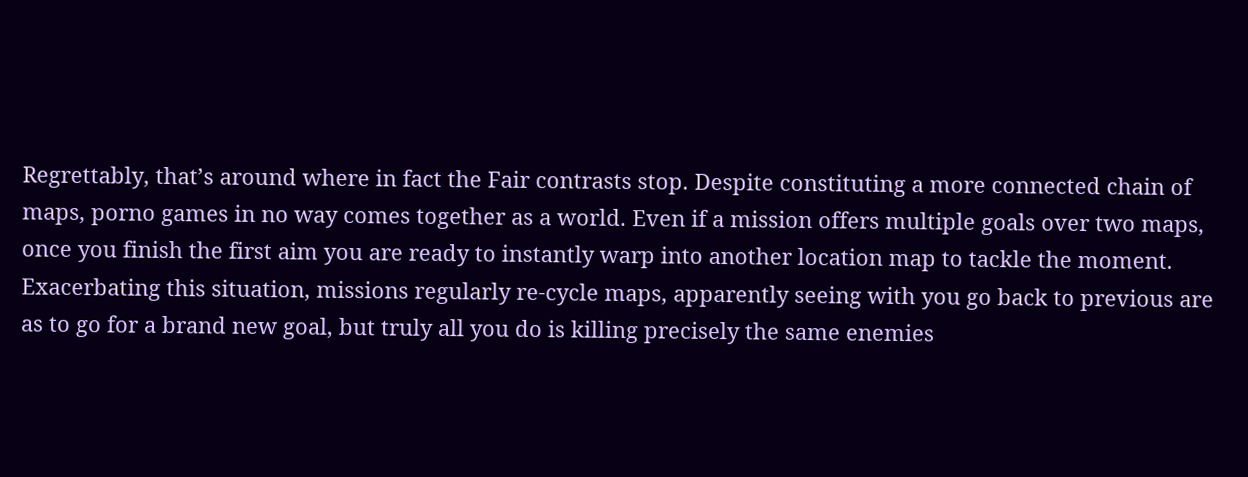Regrettably, that’s around where in fact the Fair contrasts stop. Despite constituting a more connected chain of maps, porno games in no way comes together as a world. Even if a mission offers multiple goals over two maps, once you finish the first aim you are ready to instantly warp into another location map to tackle the moment. Exacerbating this situation, missions regularly re-cycle maps, apparently seeing with you go back to previous are as to go for a brand new goal, but truly all you do is killing precisely the same enemies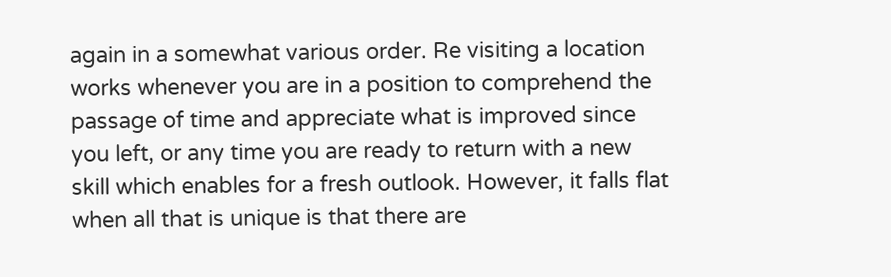again in a somewhat various order. Re visiting a location works whenever you are in a position to comprehend the passage of time and appreciate what is improved since you left, or any time you are ready to return with a new skill which enables for a fresh outlook. However, it falls flat when all that is unique is that there are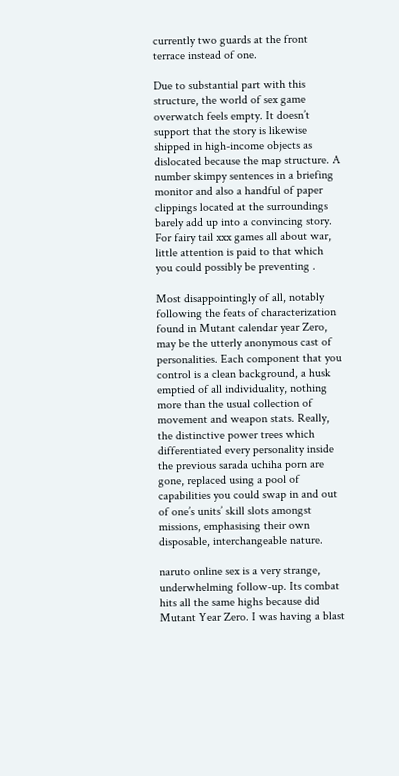currently two guards at the front terrace instead of one.

Due to substantial part with this structure, the world of sex game overwatch feels empty. It doesn’t support that the story is likewise shipped in high-income objects as dislocated because the map structure. A number skimpy sentences in a briefing monitor and also a handful of paper clippings located at the surroundings barely add up into a convincing story. For fairy tail xxx games all about war, little attention is paid to that which you could possibly be preventing .

Most disappointingly of all, notably following the feats of characterization found in Mutant calendar year Zero, may be the utterly anonymous cast of personalities. Each component that you control is a clean background, a husk emptied of all individuality, nothing more than the usual collection of movement and weapon stats. Really, the distinctive power trees which differentiated every personality inside the previous sarada uchiha porn are gone, replaced using a pool of capabilities you could swap in and out of one’s units’ skill slots amongst missions, emphasising their own disposable, interchangeable nature.

naruto online sex is a very strange, underwhelming follow-up. Its combat hits all the same highs because did Mutant Year Zero. I was having a blast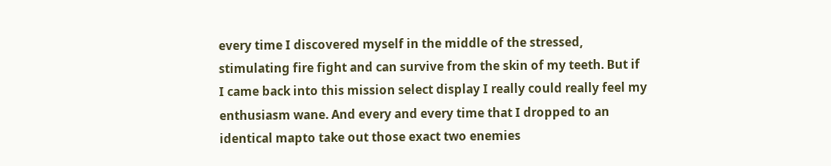every time I discovered myself in the middle of the stressed, stimulating fire fight and can survive from the skin of my teeth. But if I came back into this mission select display I really could really feel my enthusiasm wane. And every and every time that I dropped to an identical mapto take out those exact two enemies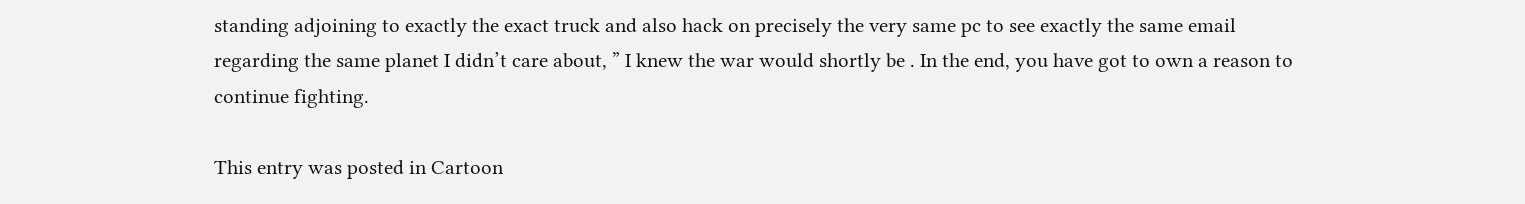standing adjoining to exactly the exact truck and also hack on precisely the very same pc to see exactly the same email regarding the same planet I didn’t care about, ” I knew the war would shortly be . In the end, you have got to own a reason to continue fighting.

This entry was posted in Cartoon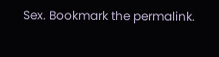Sex. Bookmark the permalink.